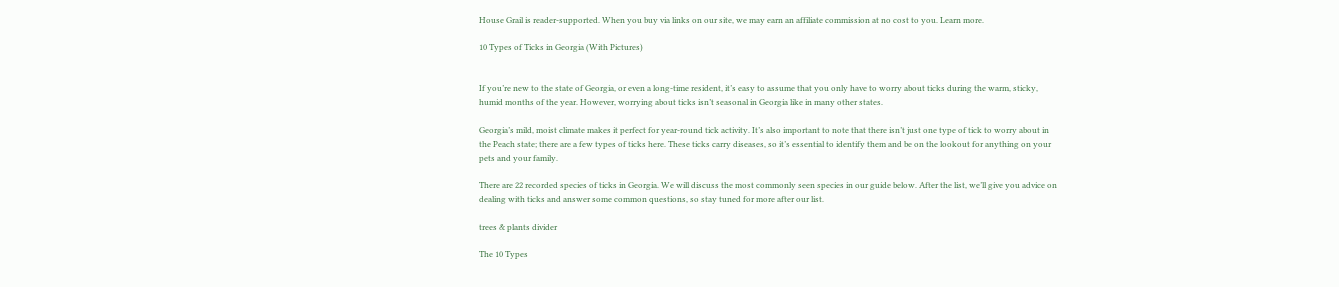House Grail is reader-supported. When you buy via links on our site, we may earn an affiliate commission at no cost to you. Learn more.

10 Types of Ticks in Georgia (With Pictures)


If you’re new to the state of Georgia, or even a long-time resident, it’s easy to assume that you only have to worry about ticks during the warm, sticky, humid months of the year. However, worrying about ticks isn’t seasonal in Georgia like in many other states.

Georgia’s mild, moist climate makes it perfect for year-round tick activity. It’s also important to note that there isn’t just one type of tick to worry about in the Peach state; there are a few types of ticks here. These ticks carry diseases, so it’s essential to identify them and be on the lookout for anything on your pets and your family.

There are 22 recorded species of ticks in Georgia. We will discuss the most commonly seen species in our guide below. After the list, we’ll give you advice on dealing with ticks and answer some common questions, so stay tuned for more after our list.

trees & plants divider

The 10 Types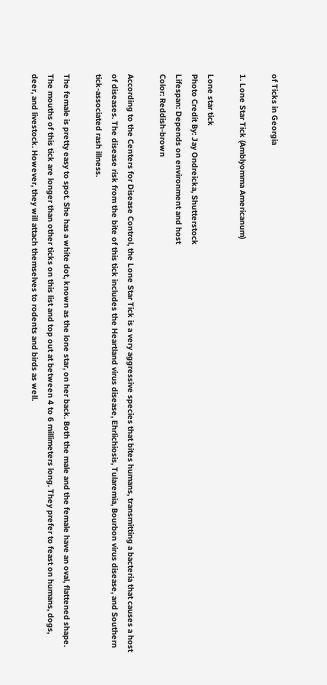of Ticks in Georgia

1. Lone Star Tick (Amblyomma Americanum)

Lone star tick
Photo Credit By: Jay Ondreicka, Shutterstock
Lifespan: Depends on environment and host
Color: Reddish-brown

According to the Centers for Disease Control, the Lone Star Tick is a very aggressive species that bites humans, transmitting a bacteria that causes a host of diseases. The disease risk from the bite of this tick includes the Heartland virus disease, Ehrlichiosis, Tularemia, Bourbon virus disease, and Southern tick-associated rash illness.

The female is pretty easy to spot. She has a white dot, known as the lone star, on her back. Both the male and the female have an oval, flattened shape. The mouths of this tick are longer than other ticks on this list and top out at between 4 to 6 millimeters long. They prefer to feast on humans, dogs, deer, and livestock. However, they will attach themselves to rodents and birds as well.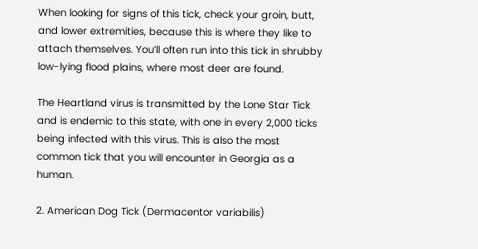When looking for signs of this tick, check your groin, butt, and lower extremities, because this is where they like to attach themselves. You’ll often run into this tick in shrubby low-lying flood plains, where most deer are found.

The Heartland virus is transmitted by the Lone Star Tick and is endemic to this state, with one in every 2,000 ticks being infected with this virus. This is also the most common tick that you will encounter in Georgia as a human.

2. American Dog Tick (Dermacentor variabilis)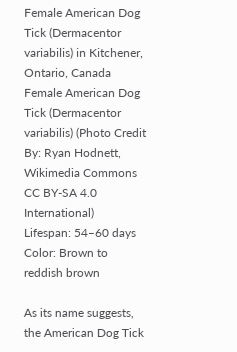Female American Dog Tick (Dermacentor variabilis) in Kitchener, Ontario, Canada
Female American Dog Tick (Dermacentor variabilis) (Photo Credit By: Ryan Hodnett, Wikimedia Commons CC BY-SA 4.0 International)
Lifespan: 54–60 days
Color: Brown to reddish brown

As its name suggests, the American Dog Tick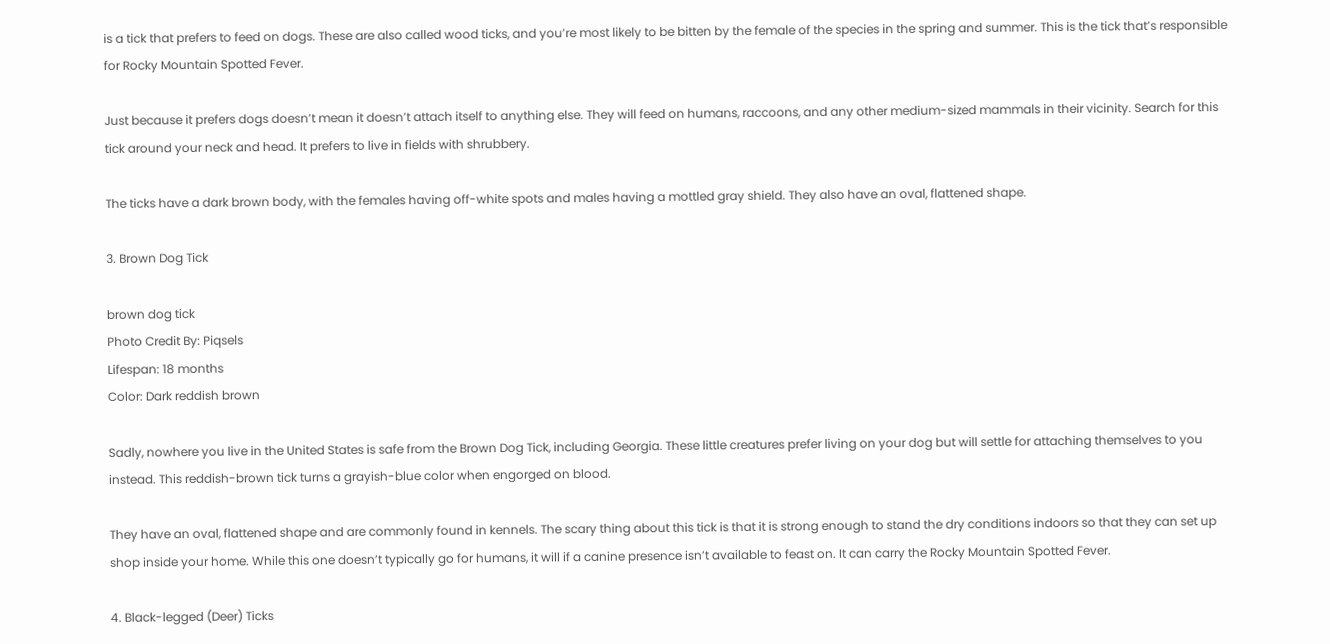is a tick that prefers to feed on dogs. These are also called wood ticks, and you’re most likely to be bitten by the female of the species in the spring and summer. This is the tick that’s responsible for Rocky Mountain Spotted Fever.

Just because it prefers dogs doesn’t mean it doesn’t attach itself to anything else. They will feed on humans, raccoons, and any other medium-sized mammals in their vicinity. Search for this tick around your neck and head. It prefers to live in fields with shrubbery.

The ticks have a dark brown body, with the females having off-white spots and males having a mottled gray shield. They also have an oval, flattened shape.

3. Brown Dog Tick

brown dog tick
Photo Credit By: Piqsels
Lifespan: 18 months
Color: Dark reddish brown

Sadly, nowhere you live in the United States is safe from the Brown Dog Tick, including Georgia. These little creatures prefer living on your dog but will settle for attaching themselves to you instead. This reddish-brown tick turns a grayish-blue color when engorged on blood.

They have an oval, flattened shape and are commonly found in kennels. The scary thing about this tick is that it is strong enough to stand the dry conditions indoors so that they can set up shop inside your home. While this one doesn’t typically go for humans, it will if a canine presence isn’t available to feast on. It can carry the Rocky Mountain Spotted Fever.

4. Black-legged (Deer) Ticks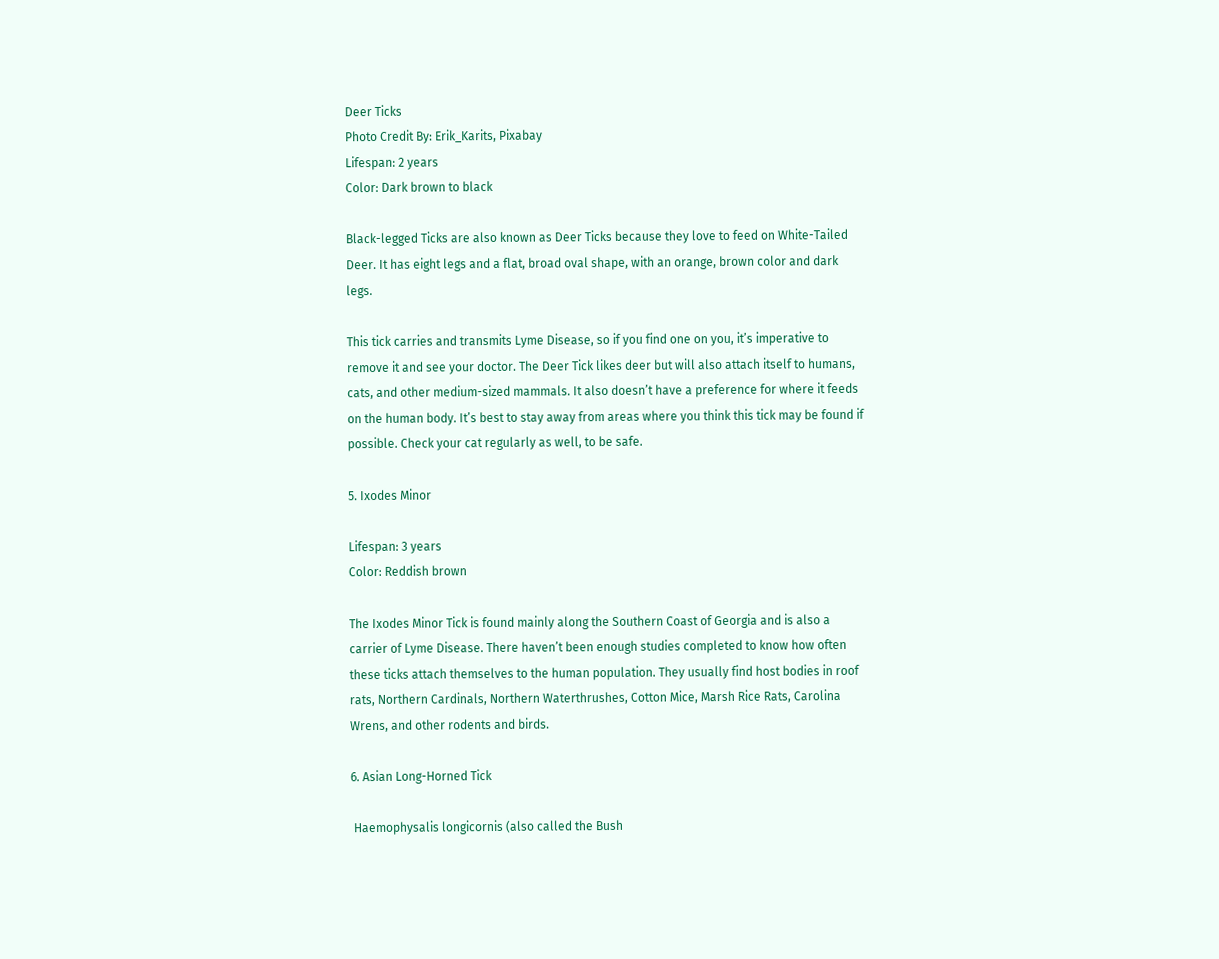Deer Ticks
Photo Credit By: Erik_Karits, Pixabay
Lifespan: 2 years
Color: Dark brown to black

Black-legged Ticks are also known as Deer Ticks because they love to feed on White-Tailed Deer. It has eight legs and a flat, broad oval shape, with an orange, brown color and dark legs.

This tick carries and transmits Lyme Disease, so if you find one on you, it’s imperative to remove it and see your doctor. The Deer Tick likes deer but will also attach itself to humans, cats, and other medium-sized mammals. It also doesn’t have a preference for where it feeds on the human body. It’s best to stay away from areas where you think this tick may be found if possible. Check your cat regularly as well, to be safe.

5. Ixodes Minor

Lifespan: 3 years
Color: Reddish brown

The Ixodes Minor Tick is found mainly along the Southern Coast of Georgia and is also a carrier of Lyme Disease. There haven’t been enough studies completed to know how often these ticks attach themselves to the human population. They usually find host bodies in roof rats, Northern Cardinals, Northern Waterthrushes, Cotton Mice, Marsh Rice Rats, Carolina Wrens, and other rodents and birds.

6. Asian Long-Horned Tick

 Haemophysalis longicornis (also called the Bush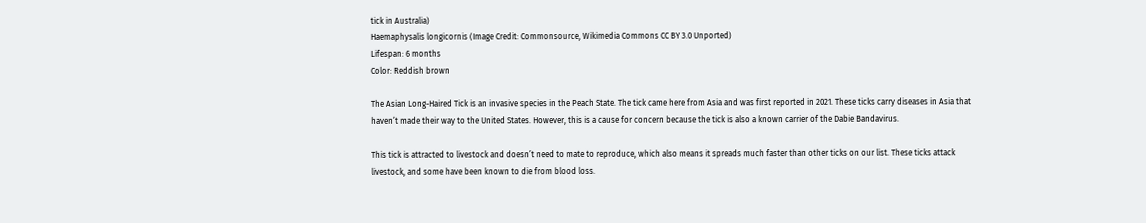tick in Australia)
Haemaphysalis longicornis (Image Credit: Commonsource, Wikimedia Commons CC BY 3.0 Unported)
Lifespan: 6 months
Color: Reddish brown

The Asian Long-Haired Tick is an invasive species in the Peach State. The tick came here from Asia and was first reported in 2021. These ticks carry diseases in Asia that haven’t made their way to the United States. However, this is a cause for concern because the tick is also a known carrier of the Dabie Bandavirus.

This tick is attracted to livestock and doesn’t need to mate to reproduce, which also means it spreads much faster than other ticks on our list. These ticks attack livestock, and some have been known to die from blood loss.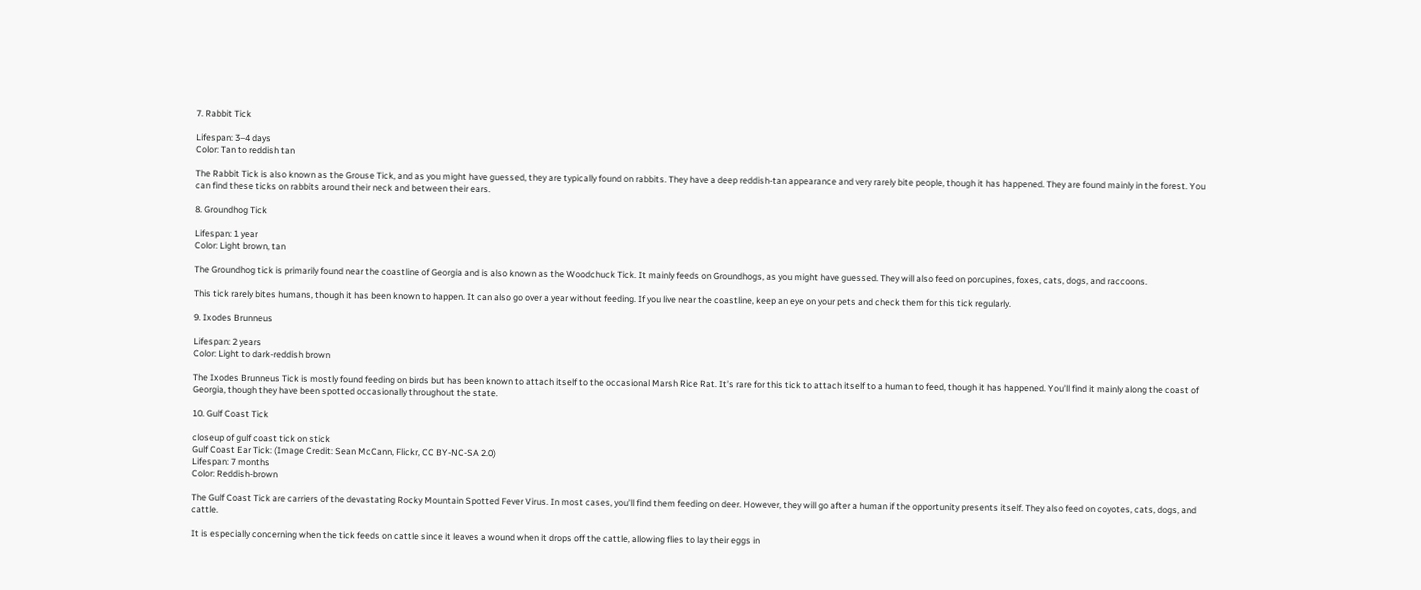7. Rabbit Tick

Lifespan: 3–4 days
Color: Tan to reddish tan

The Rabbit Tick is also known as the Grouse Tick, and as you might have guessed, they are typically found on rabbits. They have a deep reddish-tan appearance and very rarely bite people, though it has happened. They are found mainly in the forest. You can find these ticks on rabbits around their neck and between their ears.

8. Groundhog Tick

Lifespan: 1 year
Color: Light brown, tan

The Groundhog tick is primarily found near the coastline of Georgia and is also known as the Woodchuck Tick. It mainly feeds on Groundhogs, as you might have guessed. They will also feed on porcupines, foxes, cats, dogs, and raccoons.

This tick rarely bites humans, though it has been known to happen. It can also go over a year without feeding. If you live near the coastline, keep an eye on your pets and check them for this tick regularly.

9. Ixodes Brunneus

Lifespan: 2 years
Color: Light to dark-reddish brown

The Ixodes Brunneus Tick is mostly found feeding on birds but has been known to attach itself to the occasional Marsh Rice Rat. It’s rare for this tick to attach itself to a human to feed, though it has happened. You’ll find it mainly along the coast of Georgia, though they have been spotted occasionally throughout the state.

10. Gulf Coast Tick

closeup of gulf coast tick on stick
Gulf Coast Ear Tick: (Image Credit: Sean McCann, Flickr, CC BY-NC-SA 2.0)
Lifespan: 7 months
Color: Reddish-brown

The Gulf Coast Tick are carriers of the devastating Rocky Mountain Spotted Fever Virus. In most cases, you’ll find them feeding on deer. However, they will go after a human if the opportunity presents itself. They also feed on coyotes, cats, dogs, and cattle.

It is especially concerning when the tick feeds on cattle since it leaves a wound when it drops off the cattle, allowing flies to lay their eggs in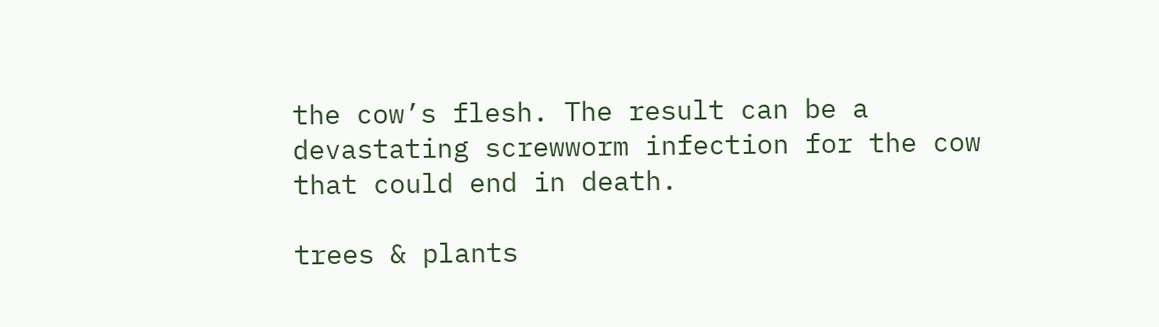the cow’s flesh. The result can be a devastating screwworm infection for the cow that could end in death.

trees & plants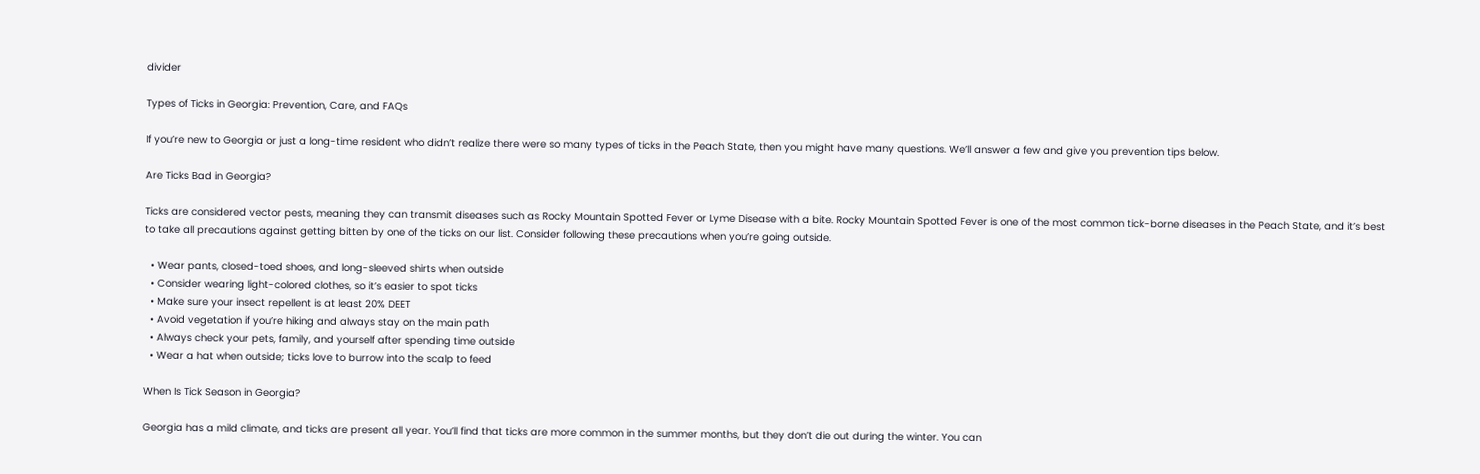divider

Types of Ticks in Georgia: Prevention, Care, and FAQs

If you’re new to Georgia or just a long-time resident who didn’t realize there were so many types of ticks in the Peach State, then you might have many questions. We’ll answer a few and give you prevention tips below.

Are Ticks Bad in Georgia?

Ticks are considered vector pests, meaning they can transmit diseases such as Rocky Mountain Spotted Fever or Lyme Disease with a bite. Rocky Mountain Spotted Fever is one of the most common tick-borne diseases in the Peach State, and it’s best to take all precautions against getting bitten by one of the ticks on our list. Consider following these precautions when you’re going outside.

  • Wear pants, closed-toed shoes, and long-sleeved shirts when outside
  • Consider wearing light-colored clothes, so it’s easier to spot ticks
  • Make sure your insect repellent is at least 20% DEET
  • Avoid vegetation if you’re hiking and always stay on the main path
  • Always check your pets, family, and yourself after spending time outside
  • Wear a hat when outside; ticks love to burrow into the scalp to feed

When Is Tick Season in Georgia?

Georgia has a mild climate, and ticks are present all year. You’ll find that ticks are more common in the summer months, but they don’t die out during the winter. You can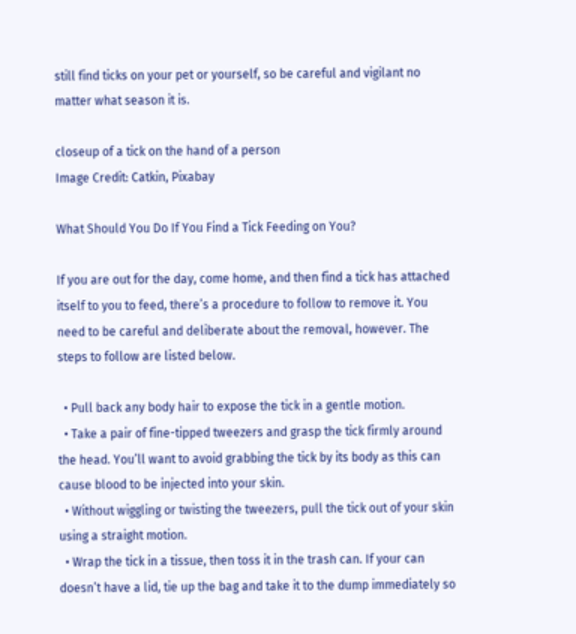still find ticks on your pet or yourself, so be careful and vigilant no matter what season it is.

closeup of a tick on the hand of a person
Image Credit: Catkin, Pixabay

What Should You Do If You Find a Tick Feeding on You?

If you are out for the day, come home, and then find a tick has attached itself to you to feed, there’s a procedure to follow to remove it. You need to be careful and deliberate about the removal, however. The steps to follow are listed below.

  • Pull back any body hair to expose the tick in a gentle motion.
  • Take a pair of fine-tipped tweezers and grasp the tick firmly around the head. You’ll want to avoid grabbing the tick by its body as this can cause blood to be injected into your skin.
  • Without wiggling or twisting the tweezers, pull the tick out of your skin using a straight motion.
  • Wrap the tick in a tissue, then toss it in the trash can. If your can doesn’t have a lid, tie up the bag and take it to the dump immediately so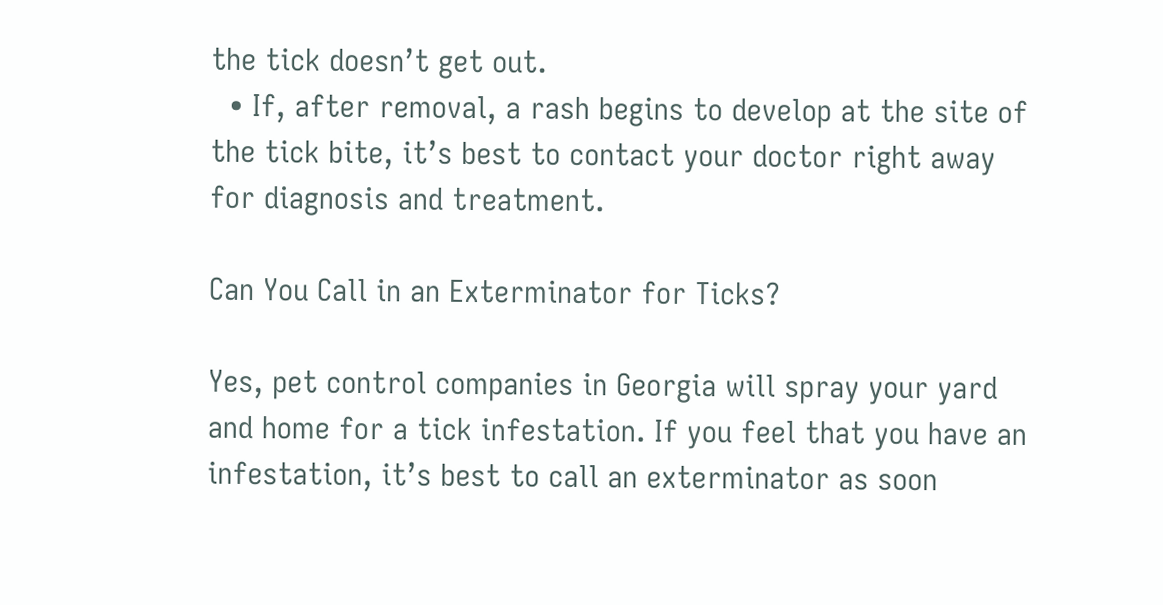the tick doesn’t get out.
  • If, after removal, a rash begins to develop at the site of the tick bite, it’s best to contact your doctor right away for diagnosis and treatment.

Can You Call in an Exterminator for Ticks?

Yes, pet control companies in Georgia will spray your yard and home for a tick infestation. If you feel that you have an infestation, it’s best to call an exterminator as soon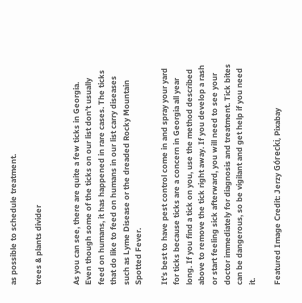as possible to schedule treatment.

trees & plants divider


As you can see, there are quite a few ticks in Georgia. Even though some of the ticks on our list don’t usually feed on humans, it has happened in rare cases. The ticks that do like to feed on humans in our list carry diseases such as Lyme Disease or the dreaded Rocky Mountain Spotted Fever.

It’s best to have pest control come in and spray your yard for ticks because ticks are a concern in Georgia all year long. If you find a tick on you, use the method described above to remove the tick right away. If you develop a rash or start feeling sick afterward, you will need to see your doctor immediately for diagnosis and treatment. Tick bites can be dangerous, so be vigilant and get help if you need it.

Featured Image Credit: Jerzy Górecki, Pixabay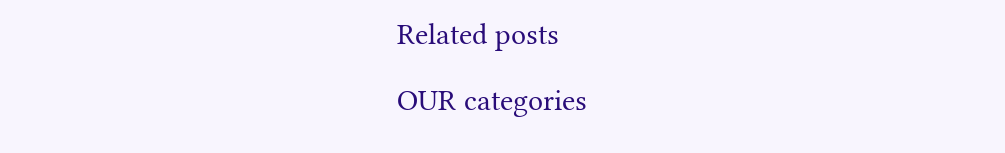Related posts

OUR categories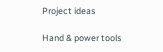Project ideas

Hand & power tools